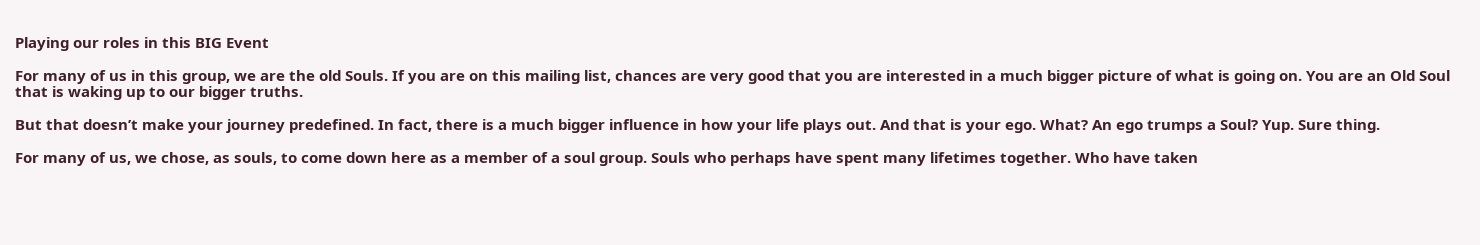Playing our roles in this BIG Event

For many of us in this group, we are the old Souls. If you are on this mailing list, chances are very good that you are interested in a much bigger picture of what is going on. You are an Old Soul that is waking up to our bigger truths.

But that doesn’t make your journey predefined. In fact, there is a much bigger influence in how your life plays out. And that is your ego. What? An ego trumps a Soul? Yup. Sure thing.

For many of us, we chose, as souls, to come down here as a member of a soul group. Souls who perhaps have spent many lifetimes together. Who have taken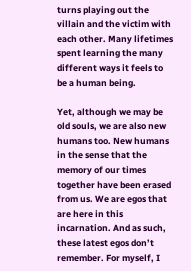turns playing out the villain and the victim with each other. Many lifetimes spent learning the many different ways it feels to be a human being.

Yet, although we may be old souls, we are also new humans too. New humans in the sense that the memory of our times together have been erased from us. We are egos that are here in this incarnation. And as such, these latest egos don’t remember. For myself, I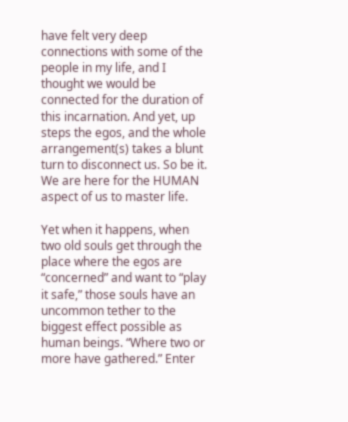have felt very deep connections with some of the people in my life, and I thought we would be connected for the duration of this incarnation. And yet, up steps the egos, and the whole arrangement(s) takes a blunt turn to disconnect us. So be it. We are here for the HUMAN aspect of us to master life.

Yet when it happens, when two old souls get through the place where the egos are “concerned” and want to “play it safe,” those souls have an uncommon tether to the biggest effect possible as human beings. “Where two or more have gathered.” Enter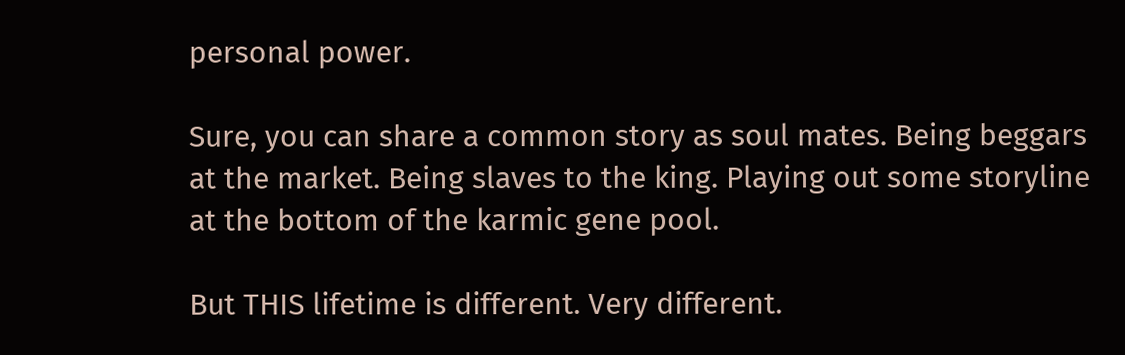personal power.

Sure, you can share a common story as soul mates. Being beggars at the market. Being slaves to the king. Playing out some storyline at the bottom of the karmic gene pool.

But THIS lifetime is different. Very different.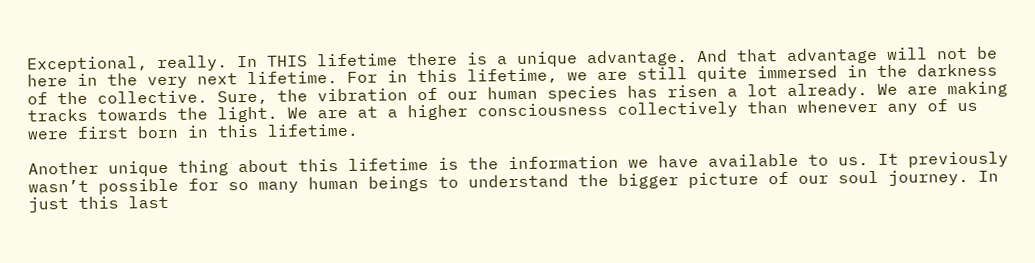Exceptional, really. In THIS lifetime there is a unique advantage. And that advantage will not be here in the very next lifetime. For in this lifetime, we are still quite immersed in the darkness of the collective. Sure, the vibration of our human species has risen a lot already. We are making tracks towards the light. We are at a higher consciousness collectively than whenever any of us were first born in this lifetime.

Another unique thing about this lifetime is the information we have available to us. It previously wasn’t possible for so many human beings to understand the bigger picture of our soul journey. In just this last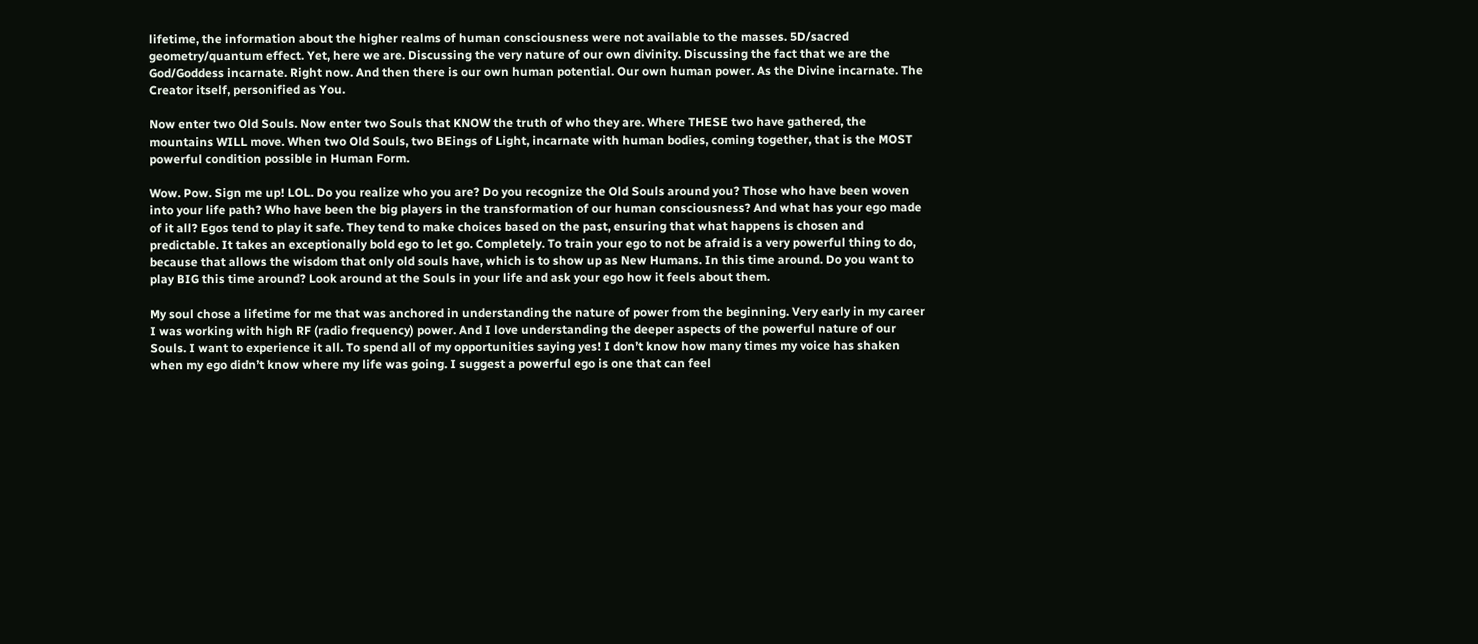lifetime, the information about the higher realms of human consciousness were not available to the masses. 5D/sacred geometry/quantum effect. Yet, here we are. Discussing the very nature of our own divinity. Discussing the fact that we are the God/Goddess incarnate. Right now. And then there is our own human potential. Our own human power. As the Divine incarnate. The Creator itself, personified as You.

Now enter two Old Souls. Now enter two Souls that KNOW the truth of who they are. Where THESE two have gathered, the mountains WILL move. When two Old Souls, two BEings of Light, incarnate with human bodies, coming together, that is the MOST powerful condition possible in Human Form.

Wow. Pow. Sign me up! LOL. Do you realize who you are? Do you recognize the Old Souls around you? Those who have been woven into your life path? Who have been the big players in the transformation of our human consciousness? And what has your ego made of it all? Egos tend to play it safe. They tend to make choices based on the past, ensuring that what happens is chosen and predictable. It takes an exceptionally bold ego to let go. Completely. To train your ego to not be afraid is a very powerful thing to do, because that allows the wisdom that only old souls have, which is to show up as New Humans. In this time around. Do you want to play BIG this time around? Look around at the Souls in your life and ask your ego how it feels about them.

My soul chose a lifetime for me that was anchored in understanding the nature of power from the beginning. Very early in my career I was working with high RF (radio frequency) power. And I love understanding the deeper aspects of the powerful nature of our Souls. I want to experience it all. To spend all of my opportunities saying yes! I don’t know how many times my voice has shaken when my ego didn’t know where my life was going. I suggest a powerful ego is one that can feel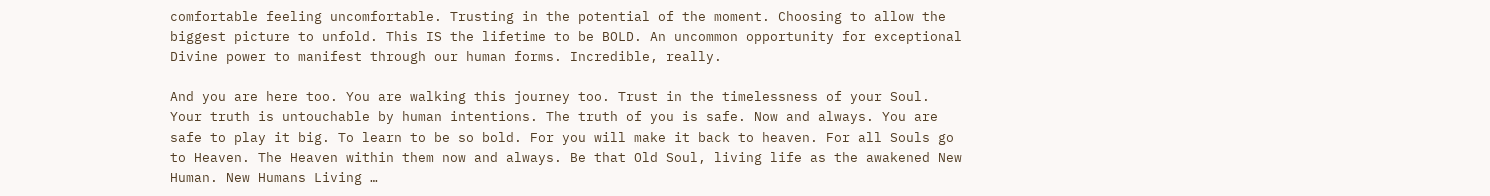comfortable feeling uncomfortable. Trusting in the potential of the moment. Choosing to allow the biggest picture to unfold. This IS the lifetime to be BOLD. An uncommon opportunity for exceptional Divine power to manifest through our human forms. Incredible, really.

And you are here too. You are walking this journey too. Trust in the timelessness of your Soul. Your truth is untouchable by human intentions. The truth of you is safe. Now and always. You are safe to play it big. To learn to be so bold. For you will make it back to heaven. For all Souls go to Heaven. The Heaven within them now and always. Be that Old Soul, living life as the awakened New Human. New Humans Living …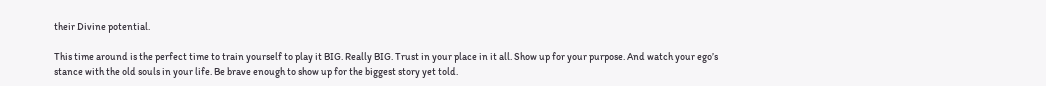their Divine potential.

This time around is the perfect time to train yourself to play it BIG. Really BIG. Trust in your place in it all. Show up for your purpose. And watch your ego’s stance with the old souls in your life. Be brave enough to show up for the biggest story yet told.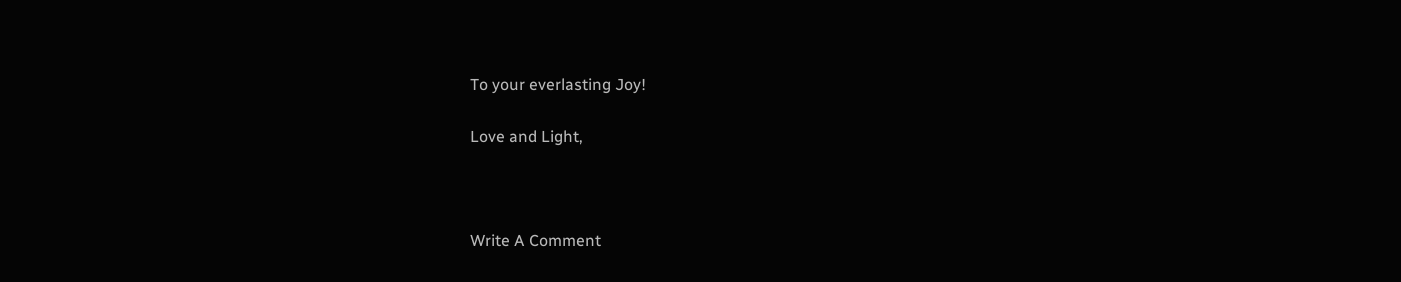To your everlasting Joy!

Love and Light,



Write A Comment